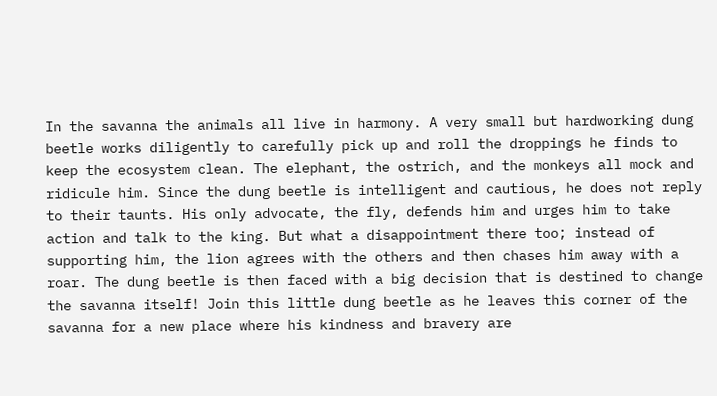In the savanna the animals all live in harmony. A very small but hardworking dung beetle works diligently to carefully pick up and roll the droppings he finds to keep the ecosystem clean. The elephant, the ostrich, and the monkeys all mock and ridicule him. Since the dung beetle is intelligent and cautious, he does not reply to their taunts. His only advocate, the fly, defends him and urges him to take action and talk to the king. But what a disappointment there too; instead of supporting him, the lion agrees with the others and then chases him away with a roar. The dung beetle is then faced with a big decision that is destined to change the savanna itself! Join this little dung beetle as he leaves this corner of the savanna for a new place where his kindness and bravery are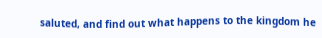saluted, and find out what happens to the kingdom he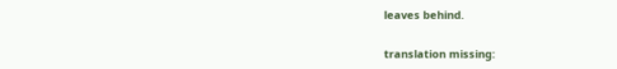leaves behind.

translation missing: